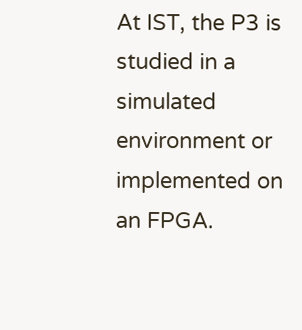At IST, the P3 is studied in a simulated environment or implemented on an FPGA.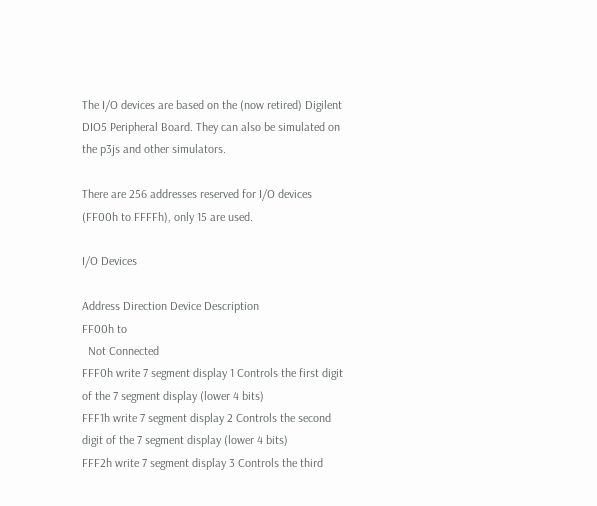The I/O devices are based on the (now retired) Digilent DIO5 Peripheral Board. They can also be simulated on the p3js and other simulators.

There are 256 addresses reserved for I/O devices (FF00h to FFFFh), only 15 are used.

I/O Devices

Address Direction Device Description
FF00h to
  Not Connected
FFF0h write 7 segment display 1 Controls the first digit of the 7 segment display (lower 4 bits)
FFF1h write 7 segment display 2 Controls the second digit of the 7 segment display (lower 4 bits)
FFF2h write 7 segment display 3 Controls the third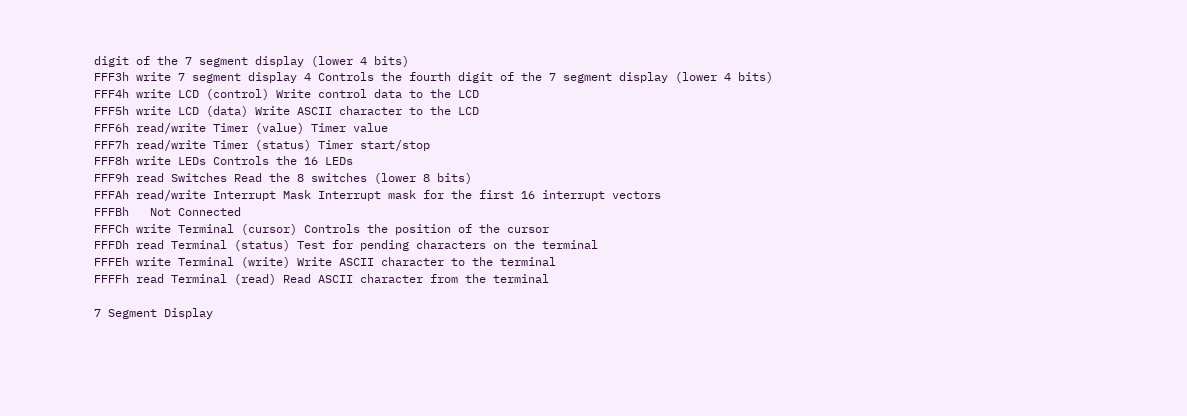digit of the 7 segment display (lower 4 bits)
FFF3h write 7 segment display 4 Controls the fourth digit of the 7 segment display (lower 4 bits)
FFF4h write LCD (control) Write control data to the LCD
FFF5h write LCD (data) Write ASCII character to the LCD
FFF6h read/write Timer (value) Timer value
FFF7h read/write Timer (status) Timer start/stop
FFF8h write LEDs Controls the 16 LEDs
FFF9h read Switches Read the 8 switches (lower 8 bits)
FFFAh read/write Interrupt Mask Interrupt mask for the first 16 interrupt vectors
FFFBh   Not Connected
FFFCh write Terminal (cursor) Controls the position of the cursor
FFFDh read Terminal (status) Test for pending characters on the terminal
FFFEh write Terminal (write) Write ASCII character to the terminal
FFFFh read Terminal (read) Read ASCII character from the terminal

7 Segment Display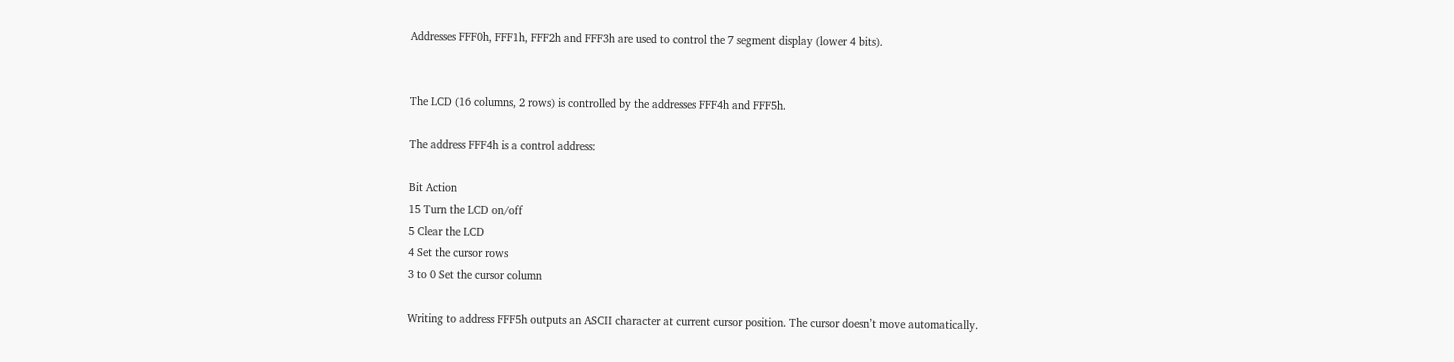Addresses FFF0h, FFF1h, FFF2h and FFF3h are used to control the 7 segment display (lower 4 bits).


The LCD (16 columns, 2 rows) is controlled by the addresses FFF4h and FFF5h.

The address FFF4h is a control address:

Bit Action
15 Turn the LCD on/off
5 Clear the LCD
4 Set the cursor rows
3 to 0 Set the cursor column

Writing to address FFF5h outputs an ASCII character at current cursor position. The cursor doesn’t move automatically.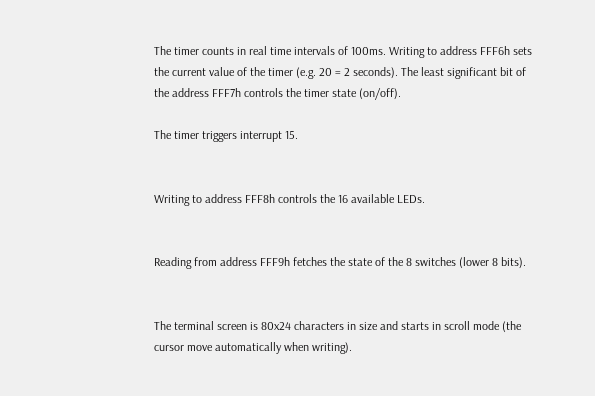The timer counts in real time intervals of 100ms. Writing to address FFF6h sets the current value of the timer (e.g. 20 = 2 seconds). The least significant bit of the address FFF7h controls the timer state (on/off).

The timer triggers interrupt 15.


Writing to address FFF8h controls the 16 available LEDs.


Reading from address FFF9h fetches the state of the 8 switches (lower 8 bits).


The terminal screen is 80x24 characters in size and starts in scroll mode (the cursor move automatically when writing).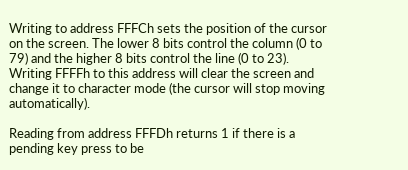Writing to address FFFCh sets the position of the cursor on the screen. The lower 8 bits control the column (0 to 79) and the higher 8 bits control the line (0 to 23). Writing FFFFh to this address will clear the screen and change it to character mode (the cursor will stop moving automatically).

Reading from address FFFDh returns 1 if there is a pending key press to be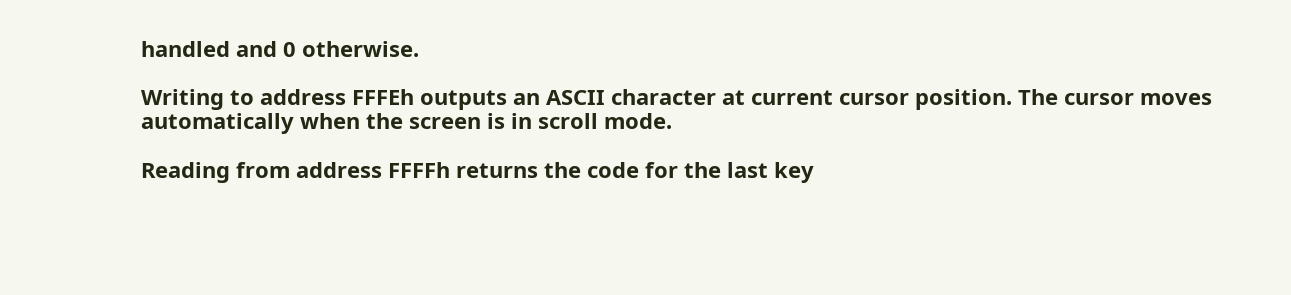handled and 0 otherwise.

Writing to address FFFEh outputs an ASCII character at current cursor position. The cursor moves automatically when the screen is in scroll mode.

Reading from address FFFFh returns the code for the last key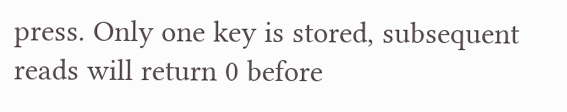press. Only one key is stored, subsequent reads will return 0 before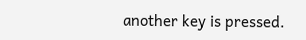another key is pressed.